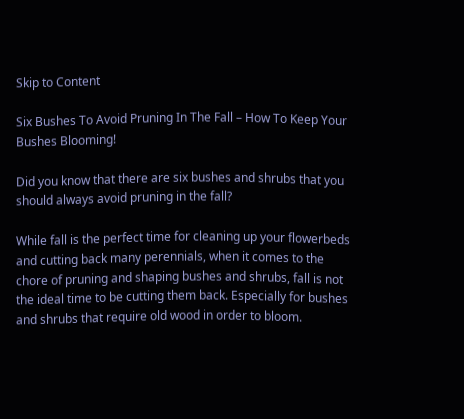Skip to Content

Six Bushes To Avoid Pruning In The Fall – How To Keep Your Bushes Blooming!

Did you know that there are six bushes and shrubs that you should always avoid pruning in the fall?

While fall is the perfect time for cleaning up your flowerbeds and cutting back many perennials, when it comes to the chore of pruning and shaping bushes and shrubs, fall is not the ideal time to be cutting them back. Especially for bushes and shrubs that require old wood in order to bloom.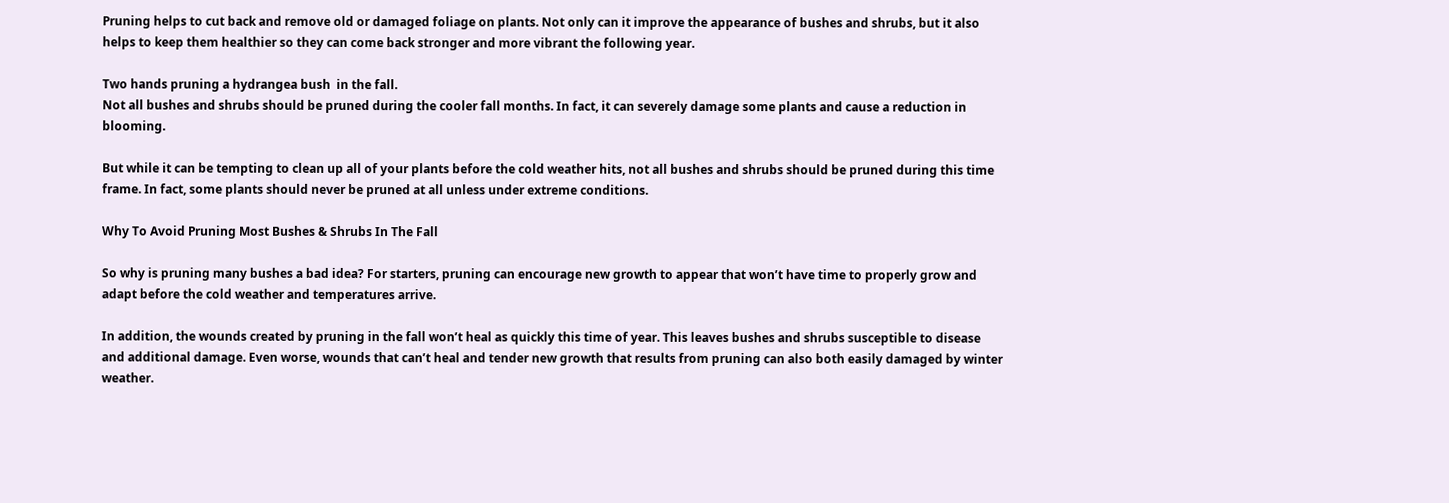Pruning helps to cut back and remove old or damaged foliage on plants. Not only can it improve the appearance of bushes and shrubs, but it also helps to keep them healthier so they can come back stronger and more vibrant the following year.

Two hands pruning a hydrangea bush  in the fall.
Not all bushes and shrubs should be pruned during the cooler fall months. In fact, it can severely damage some plants and cause a reduction in blooming.

But while it can be tempting to clean up all of your plants before the cold weather hits, not all bushes and shrubs should be pruned during this time frame. In fact, some plants should never be pruned at all unless under extreme conditions.

Why To Avoid Pruning Most Bushes & Shrubs In The Fall

So why is pruning many bushes a bad idea? For starters, pruning can encourage new growth to appear that won’t have time to properly grow and adapt before the cold weather and temperatures arrive.

In addition, the wounds created by pruning in the fall won’t heal as quickly this time of year. This leaves bushes and shrubs susceptible to disease and additional damage. Even worse, wounds that can’t heal and tender new growth that results from pruning can also both easily damaged by winter weather.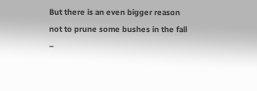But there is an even bigger reason not to prune some bushes in the fall –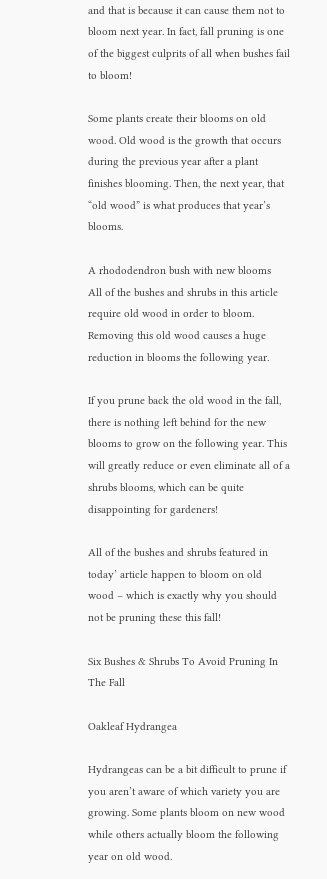and that is because it can cause them not to bloom next year. In fact, fall pruning is one of the biggest culprits of all when bushes fail to bloom!

Some plants create their blooms on old wood. Old wood is the growth that occurs during the previous year after a plant finishes blooming. Then, the next year, that “old wood” is what produces that year’s blooms.

A rhododendron bush with new blooms
All of the bushes and shrubs in this article require old wood in order to bloom. Removing this old wood causes a huge reduction in blooms the following year.

If you prune back the old wood in the fall, there is nothing left behind for the new blooms to grow on the following year. This will greatly reduce or even eliminate all of a shrubs blooms, which can be quite disappointing for gardeners!

All of the bushes and shrubs featured in today’ article happen to bloom on old wood – which is exactly why you should not be pruning these this fall!

Six Bushes & Shrubs To Avoid Pruning In The Fall

Oakleaf Hydrangea

Hydrangeas can be a bit difficult to prune if you aren’t aware of which variety you are growing. Some plants bloom on new wood while others actually bloom the following year on old wood.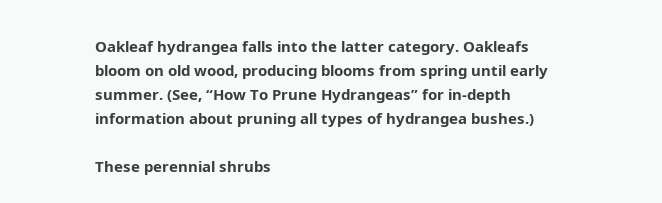Oakleaf hydrangea falls into the latter category. Oakleafs bloom on old wood, producing blooms from spring until early summer. (See, “How To Prune Hydrangeas” for in-depth information about pruning all types of hydrangea bushes.)

These perennial shrubs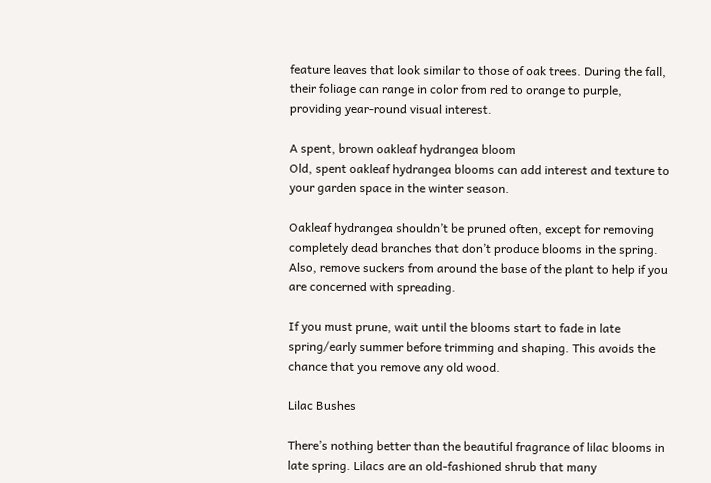feature leaves that look similar to those of oak trees. During the fall, their foliage can range in color from red to orange to purple, providing year-round visual interest.

A spent, brown oakleaf hydrangea bloom
Old, spent oakleaf hydrangea blooms can add interest and texture to your garden space in the winter season.

Oakleaf hydrangea shouldn’t be pruned often, except for removing completely dead branches that don’t produce blooms in the spring. Also, remove suckers from around the base of the plant to help if you are concerned with spreading.

If you must prune, wait until the blooms start to fade in late spring/early summer before trimming and shaping. This avoids the chance that you remove any old wood.

Lilac Bushes

There’s nothing better than the beautiful fragrance of lilac blooms in late spring. Lilacs are an old-fashioned shrub that many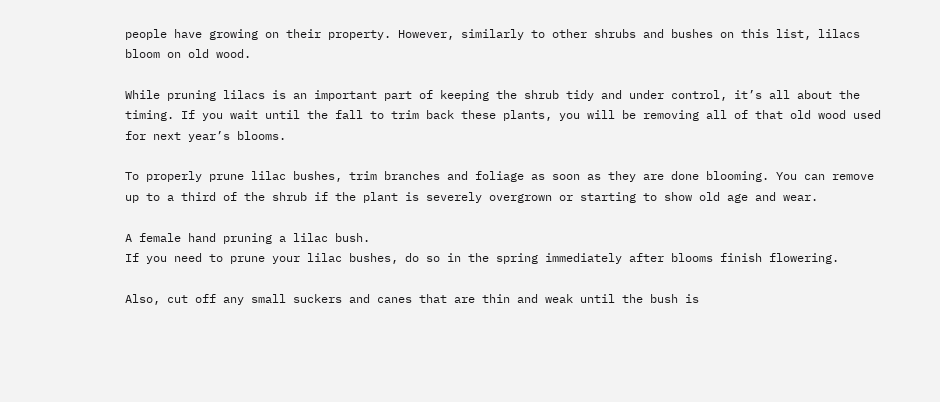people have growing on their property. However, similarly to other shrubs and bushes on this list, lilacs bloom on old wood.

While pruning lilacs is an important part of keeping the shrub tidy and under control, it’s all about the timing. If you wait until the fall to trim back these plants, you will be removing all of that old wood used for next year’s blooms.

To properly prune lilac bushes, trim branches and foliage as soon as they are done blooming. You can remove up to a third of the shrub if the plant is severely overgrown or starting to show old age and wear.

A female hand pruning a lilac bush.
If you need to prune your lilac bushes, do so in the spring immediately after blooms finish flowering.

Also, cut off any small suckers and canes that are thin and weak until the bush is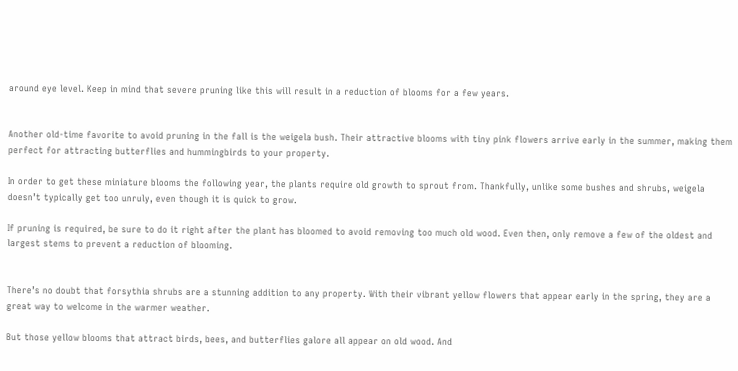around eye level. Keep in mind that severe pruning like this will result in a reduction of blooms for a few years.


Another old-time favorite to avoid pruning in the fall is the weigela bush. Their attractive blooms with tiny pink flowers arrive early in the summer, making them perfect for attracting butterflies and hummingbirds to your property.

In order to get these miniature blooms the following year, the plants require old growth to sprout from. Thankfully, unlike some bushes and shrubs, weigela doesn’t typically get too unruly, even though it is quick to grow.

If pruning is required, be sure to do it right after the plant has bloomed to avoid removing too much old wood. Even then, only remove a few of the oldest and largest stems to prevent a reduction of blooming.


There’s no doubt that forsythia shrubs are a stunning addition to any property. With their vibrant yellow flowers that appear early in the spring, they are a great way to welcome in the warmer weather.

But those yellow blooms that attract birds, bees, and butterflies galore all appear on old wood. And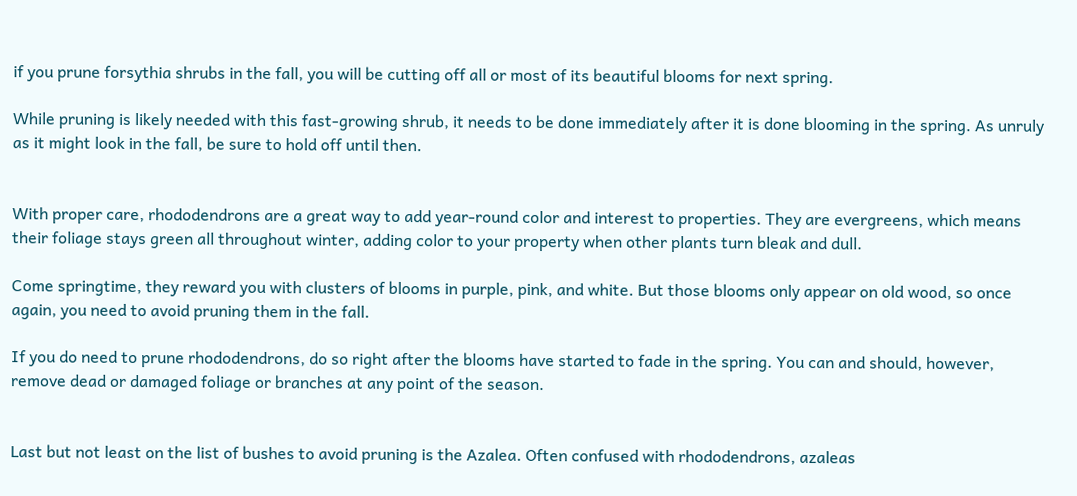if you prune forsythia shrubs in the fall, you will be cutting off all or most of its beautiful blooms for next spring.

While pruning is likely needed with this fast-growing shrub, it needs to be done immediately after it is done blooming in the spring. As unruly as it might look in the fall, be sure to hold off until then.


With proper care, rhododendrons are a great way to add year-round color and interest to properties. They are evergreens, which means their foliage stays green all throughout winter, adding color to your property when other plants turn bleak and dull.

Come springtime, they reward you with clusters of blooms in purple, pink, and white. But those blooms only appear on old wood, so once again, you need to avoid pruning them in the fall.

If you do need to prune rhododendrons, do so right after the blooms have started to fade in the spring. You can and should, however, remove dead or damaged foliage or branches at any point of the season.


Last but not least on the list of bushes to avoid pruning is the Azalea. Often confused with rhododendrons, azaleas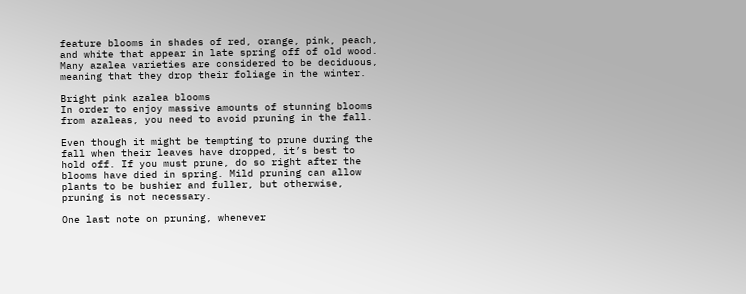feature blooms in shades of red, orange, pink, peach, and white that appear in late spring off of old wood. Many azalea varieties are considered to be deciduous, meaning that they drop their foliage in the winter.

Bright pink azalea blooms
In order to enjoy massive amounts of stunning blooms from azaleas, you need to avoid pruning in the fall.

Even though it might be tempting to prune during the fall when their leaves have dropped, it’s best to hold off. If you must prune, do so right after the blooms have died in spring. Mild pruning can allow plants to be bushier and fuller, but otherwise, pruning is not necessary.

One last note on pruning, whenever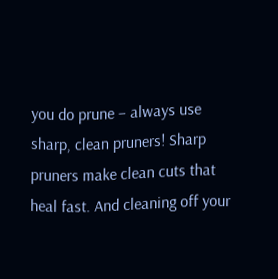you do prune – always use sharp, clean pruners! Sharp pruners make clean cuts that heal fast. And cleaning off your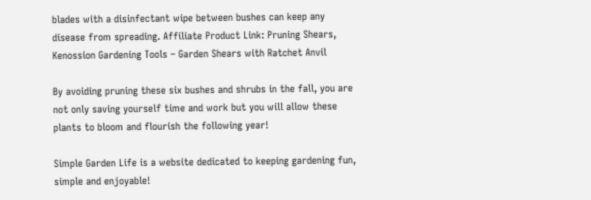blades with a disinfectant wipe between bushes can keep any disease from spreading. Affiliate Product Link: Pruning Shears, Kenossion Gardening Tools – Garden Shears with Ratchet Anvil

By avoiding pruning these six bushes and shrubs in the fall, you are not only saving yourself time and work but you will allow these plants to bloom and flourish the following year!

Simple Garden Life is a website dedicated to keeping gardening fun, simple and enjoyable!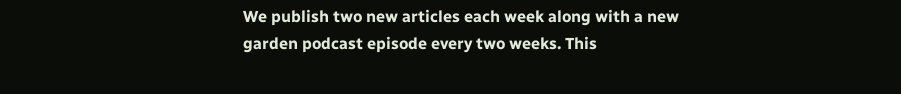We publish two new articles each week along with a new garden podcast episode every two weeks. This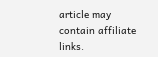article may contain affiliate links.